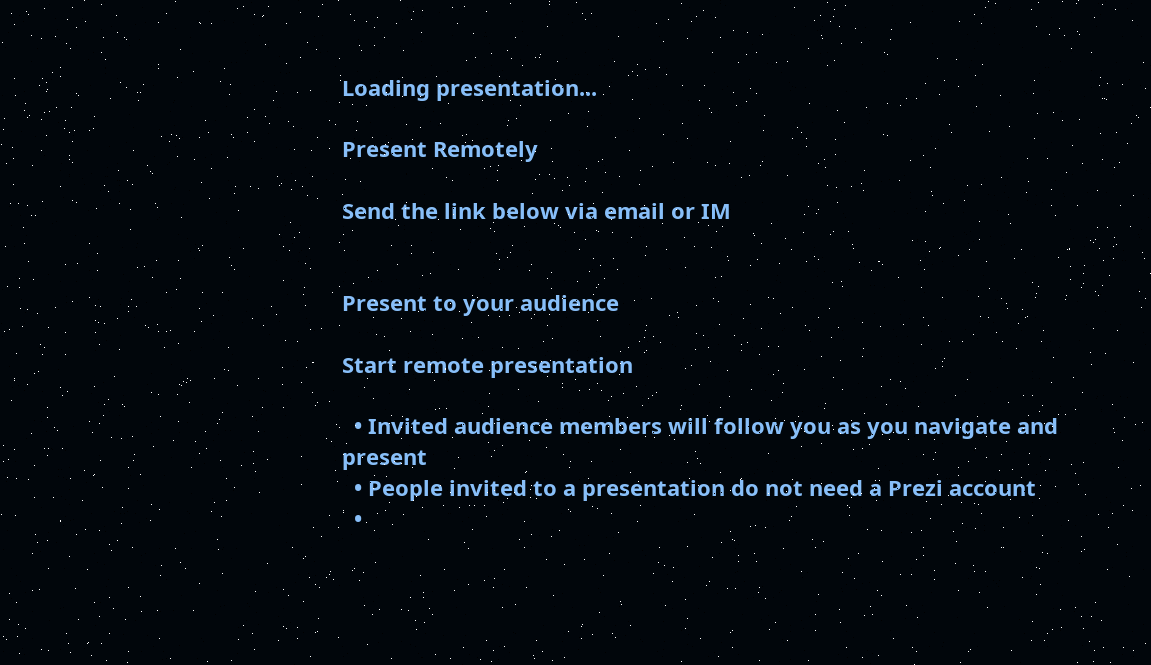Loading presentation...

Present Remotely

Send the link below via email or IM


Present to your audience

Start remote presentation

  • Invited audience members will follow you as you navigate and present
  • People invited to a presentation do not need a Prezi account
  •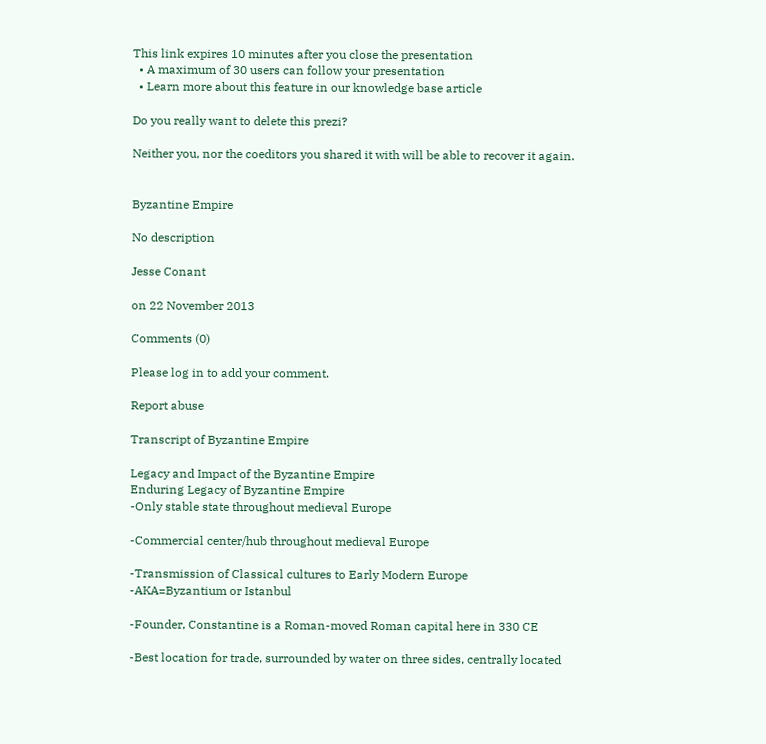This link expires 10 minutes after you close the presentation
  • A maximum of 30 users can follow your presentation
  • Learn more about this feature in our knowledge base article

Do you really want to delete this prezi?

Neither you, nor the coeditors you shared it with will be able to recover it again.


Byzantine Empire

No description

Jesse Conant

on 22 November 2013

Comments (0)

Please log in to add your comment.

Report abuse

Transcript of Byzantine Empire

Legacy and Impact of the Byzantine Empire
Enduring Legacy of Byzantine Empire
-Only stable state throughout medieval Europe

-Commercial center/hub throughout medieval Europe

-Transmission of Classical cultures to Early Modern Europe
-AKA=Byzantium or Istanbul

-Founder, Constantine is a Roman-moved Roman capital here in 330 CE

-Best location for trade, surrounded by water on three sides, centrally located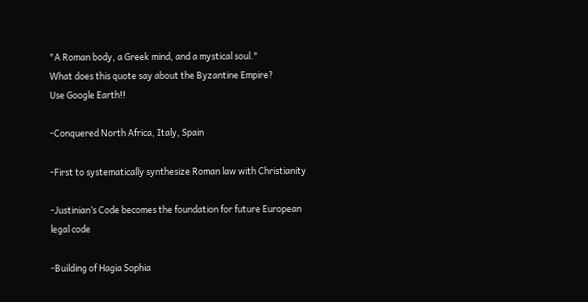"A Roman body, a Greek mind, and a mystical soul."
What does this quote say about the Byzantine Empire?
Use Google Earth!!

-Conquered North Africa, Italy, Spain

-First to systematically synthesize Roman law with Christianity

-Justinian’s Code becomes the foundation for future European legal code

-Building of Hagia Sophia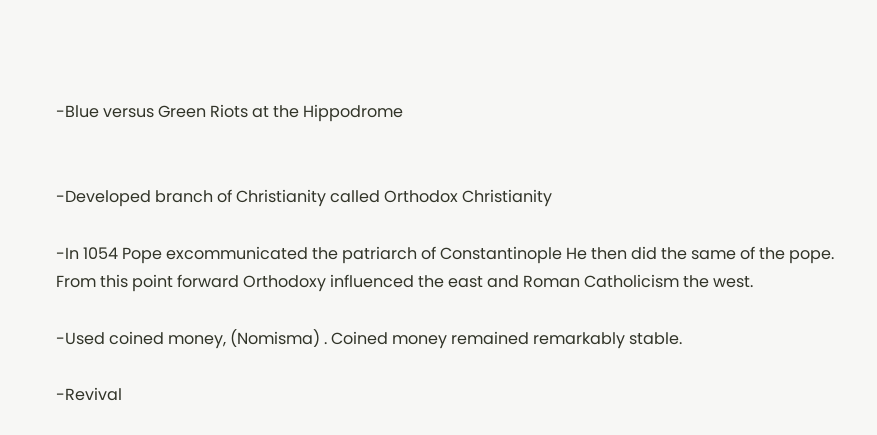-Blue versus Green Riots at the Hippodrome


-Developed branch of Christianity called Orthodox Christianity

-In 1054 Pope excommunicated the patriarch of Constantinople He then did the same of the pope. From this point forward Orthodoxy influenced the east and Roman Catholicism the west.

-Used coined money, (Nomisma) . Coined money remained remarkably stable.

-Revival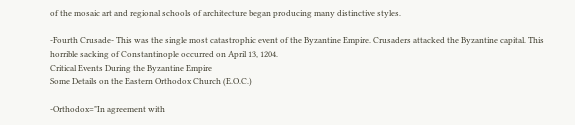of the mosaic art and regional schools of architecture began producing many distinctive styles.

-Fourth Crusade- This was the single most catastrophic event of the Byzantine Empire. Crusaders attacked the Byzantine capital. This horrible sacking of Constantinople occurred on April 13, 1204.
Critical Events During the Byzantine Empire
Some Details on the Eastern Orthodox Church (E.O.C.)

-Orthodox="In agreement with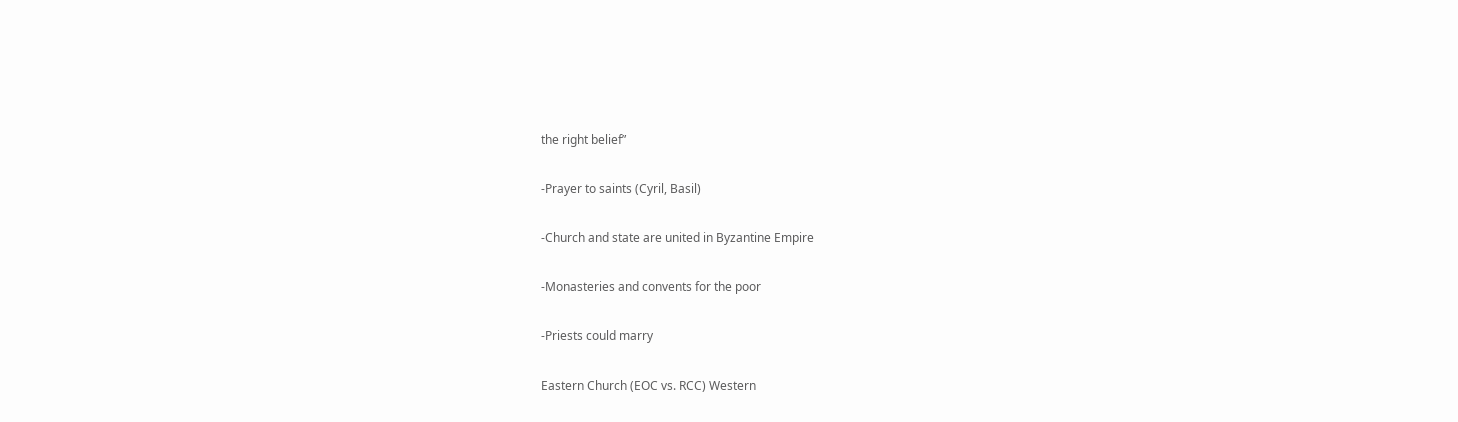the right belief”

-Prayer to saints (Cyril, Basil)

-Church and state are united in Byzantine Empire

-Monasteries and convents for the poor

-Priests could marry

Eastern Church (EOC vs. RCC) Western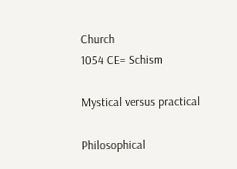Church
1054 CE= Schism

Mystical versus practical

Philosophical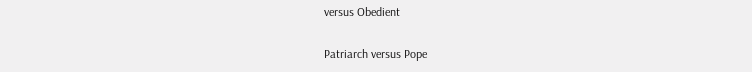versus Obedient

Patriarch versus Pope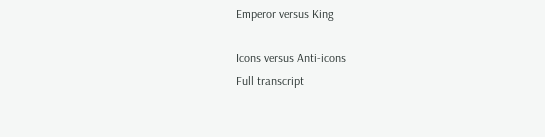Emperor versus King

Icons versus Anti-icons
Full transcript